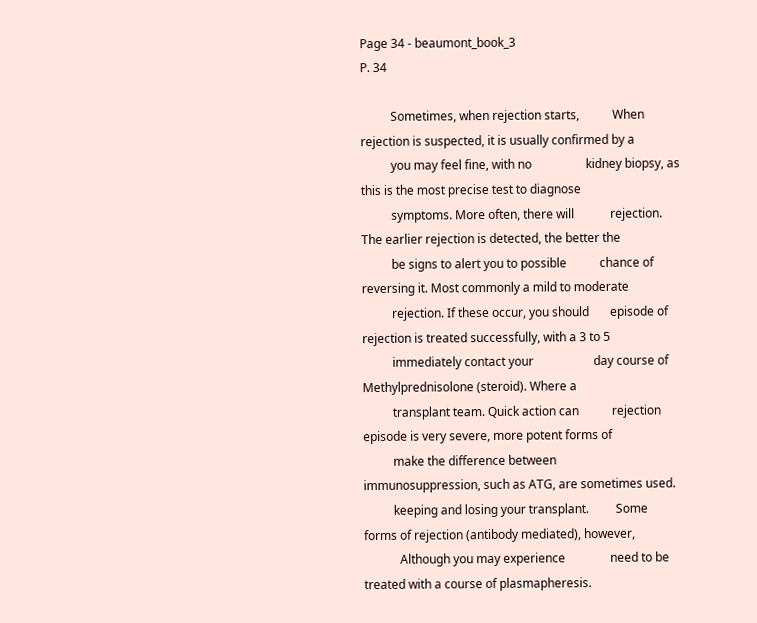Page 34 - beaumont_book_3
P. 34

          Sometimes, when rejection starts,           When rejection is suspected, it is usually confirmed by a
          you may feel fine, with no                  kidney biopsy, as this is the most precise test to diagnose
          symptoms. More often, there will            rejection. The earlier rejection is detected, the better the
          be signs to alert you to possible           chance of reversing it. Most commonly a mild to moderate
          rejection. If these occur, you should       episode of rejection is treated successfully, with a 3 to 5
          immediately contact your                    day course of Methylprednisolone (steroid). Where a
          transplant team. Quick action can           rejection episode is very severe, more potent forms of
          make the difference between                 immunosuppression, such as ATG, are sometimes used.
          keeping and losing your transplant.         Some forms of rejection (antibody mediated), however,
            Although you may experience               need to be treated with a course of plasmapheresis.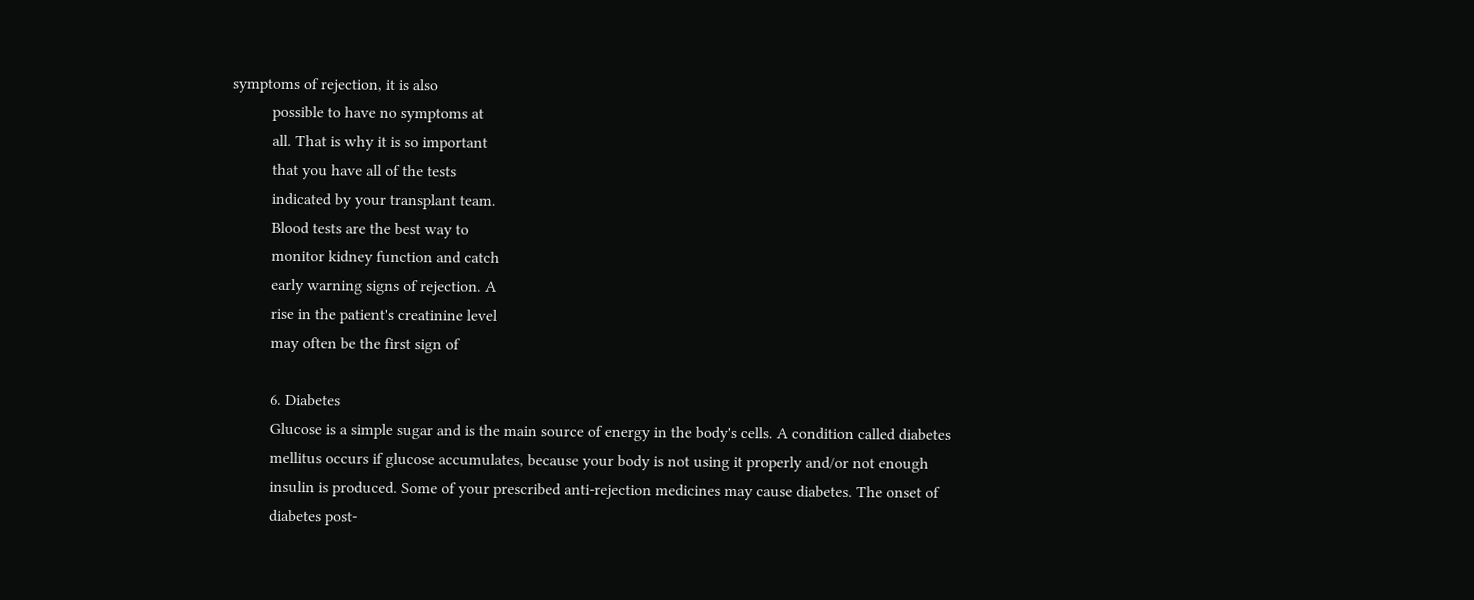symptoms of rejection, it is also
          possible to have no symptoms at
          all. That is why it is so important
          that you have all of the tests
          indicated by your transplant team.
          Blood tests are the best way to
          monitor kidney function and catch
          early warning signs of rejection. A
          rise in the patient's creatinine level
          may often be the first sign of

          6. Diabetes
          Glucose is a simple sugar and is the main source of energy in the body's cells. A condition called diabetes
          mellitus occurs if glucose accumulates, because your body is not using it properly and/or not enough
          insulin is produced. Some of your prescribed anti-rejection medicines may cause diabetes. The onset of
          diabetes post-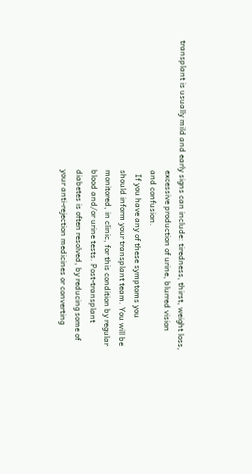transplant is usually mild and early signs can include: tiredness, thirst, weight loss,
                                                                 excessive production of urine, blurred vision
                                                                 and confusion.
                                                                   If you have any of these symptoms you
                                                                 should inform your transplant team. You will be
                                                                 monitored, in clinic, for this condition by regular
                                                                 blood and/or urine tests. Post-transplant
                                                                 diabetes is often resolved, by reducing some of
                                                                 your anti-rejection medicines or converting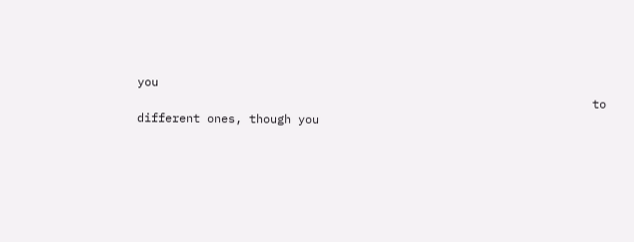you
                                                                 to different ones, though you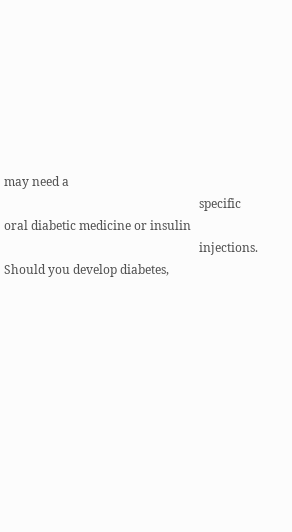may need a
                                                                 specific oral diabetic medicine or insulin
                                                                 injections. Should you develop diabetes,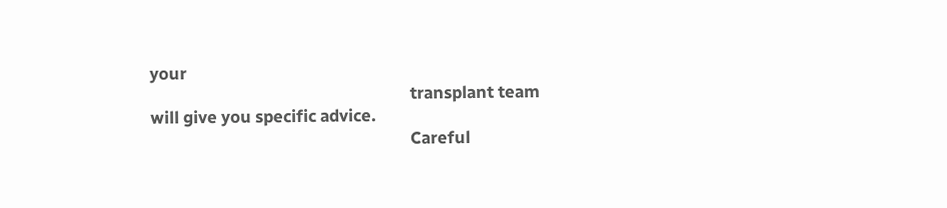your
                                                                 transplant team will give you specific advice.
                                                                 Careful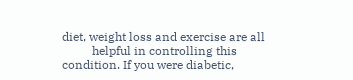diet, weight loss and exercise are all
          helpful in controlling this condition. If you were diabetic,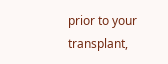prior to your transplant,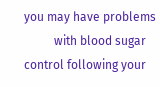you may have problems
          with blood sugar control following your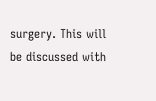surgery. This will be discussed with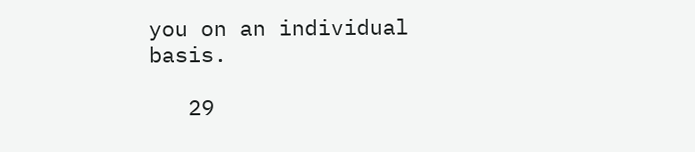you on an individual basis.

   29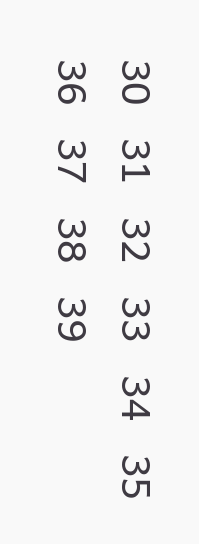30   31   32   33   34   35   36   37   38   39